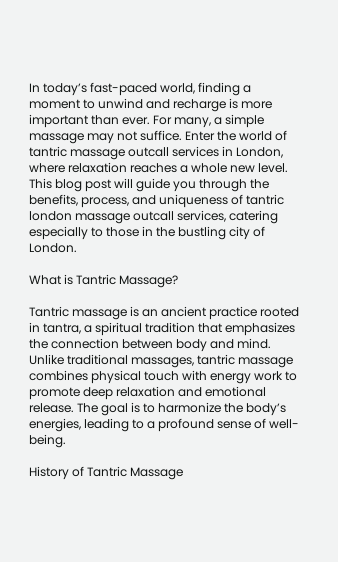In today’s fast-paced world, finding a moment to unwind and recharge is more important than ever. For many, a simple massage may not suffice. Enter the world of tantric massage outcall services in London, where relaxation reaches a whole new level. This blog post will guide you through the benefits, process, and uniqueness of tantric london massage outcall services, catering especially to those in the bustling city of London.

What is Tantric Massage?

Tantric massage is an ancient practice rooted in tantra, a spiritual tradition that emphasizes the connection between body and mind. Unlike traditional massages, tantric massage combines physical touch with energy work to promote deep relaxation and emotional release. The goal is to harmonize the body’s energies, leading to a profound sense of well-being.

History of Tantric Massage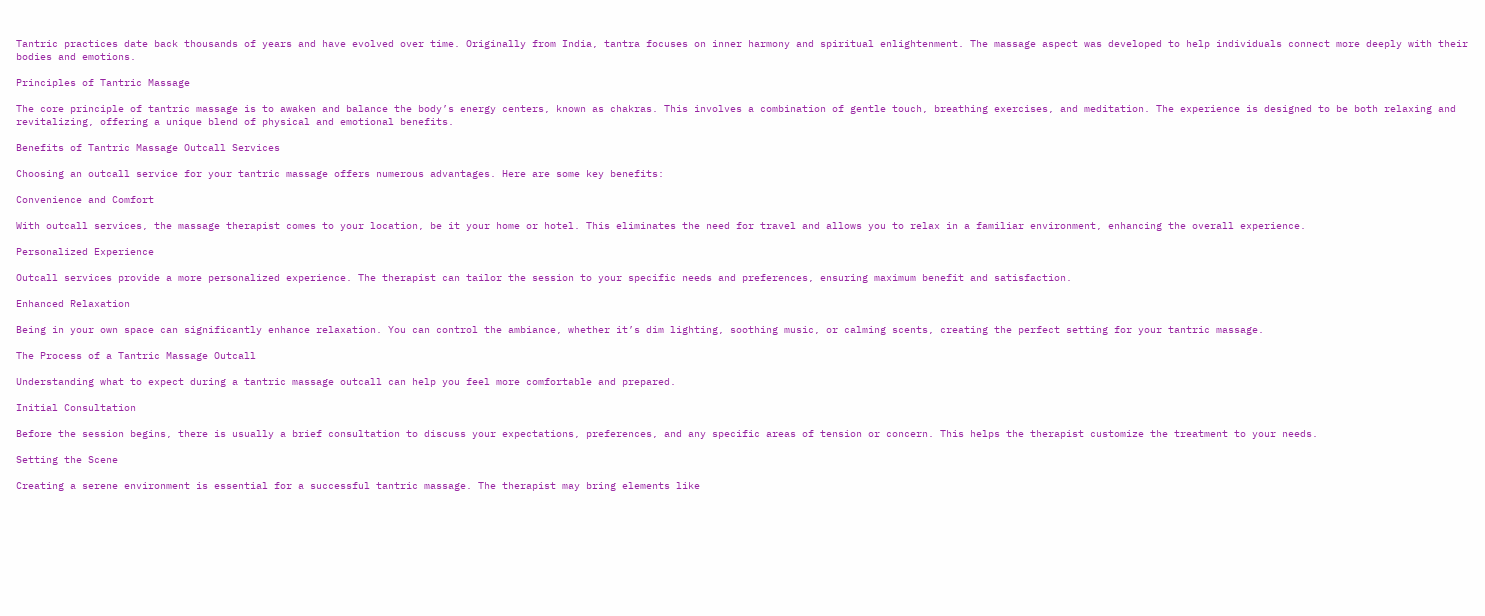Tantric practices date back thousands of years and have evolved over time. Originally from India, tantra focuses on inner harmony and spiritual enlightenment. The massage aspect was developed to help individuals connect more deeply with their bodies and emotions.

Principles of Tantric Massage

The core principle of tantric massage is to awaken and balance the body’s energy centers, known as chakras. This involves a combination of gentle touch, breathing exercises, and meditation. The experience is designed to be both relaxing and revitalizing, offering a unique blend of physical and emotional benefits.

Benefits of Tantric Massage Outcall Services

Choosing an outcall service for your tantric massage offers numerous advantages. Here are some key benefits:

Convenience and Comfort

With outcall services, the massage therapist comes to your location, be it your home or hotel. This eliminates the need for travel and allows you to relax in a familiar environment, enhancing the overall experience.

Personalized Experience

Outcall services provide a more personalized experience. The therapist can tailor the session to your specific needs and preferences, ensuring maximum benefit and satisfaction.

Enhanced Relaxation

Being in your own space can significantly enhance relaxation. You can control the ambiance, whether it’s dim lighting, soothing music, or calming scents, creating the perfect setting for your tantric massage.

The Process of a Tantric Massage Outcall

Understanding what to expect during a tantric massage outcall can help you feel more comfortable and prepared.

Initial Consultation

Before the session begins, there is usually a brief consultation to discuss your expectations, preferences, and any specific areas of tension or concern. This helps the therapist customize the treatment to your needs.

Setting the Scene

Creating a serene environment is essential for a successful tantric massage. The therapist may bring elements like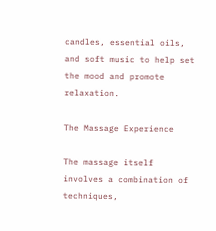candles, essential oils, and soft music to help set the mood and promote relaxation.

The Massage Experience

The massage itself involves a combination of techniques,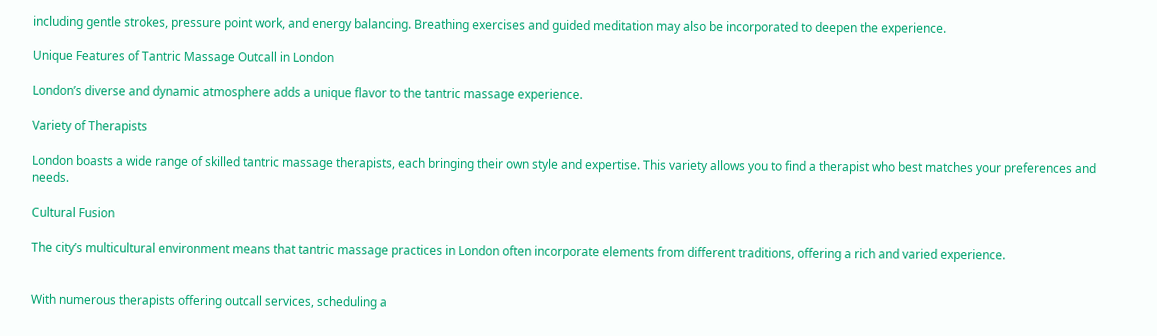including gentle strokes, pressure point work, and energy balancing. Breathing exercises and guided meditation may also be incorporated to deepen the experience.

Unique Features of Tantric Massage Outcall in London

London’s diverse and dynamic atmosphere adds a unique flavor to the tantric massage experience.

Variety of Therapists

London boasts a wide range of skilled tantric massage therapists, each bringing their own style and expertise. This variety allows you to find a therapist who best matches your preferences and needs.

Cultural Fusion

The city’s multicultural environment means that tantric massage practices in London often incorporate elements from different traditions, offering a rich and varied experience.


With numerous therapists offering outcall services, scheduling a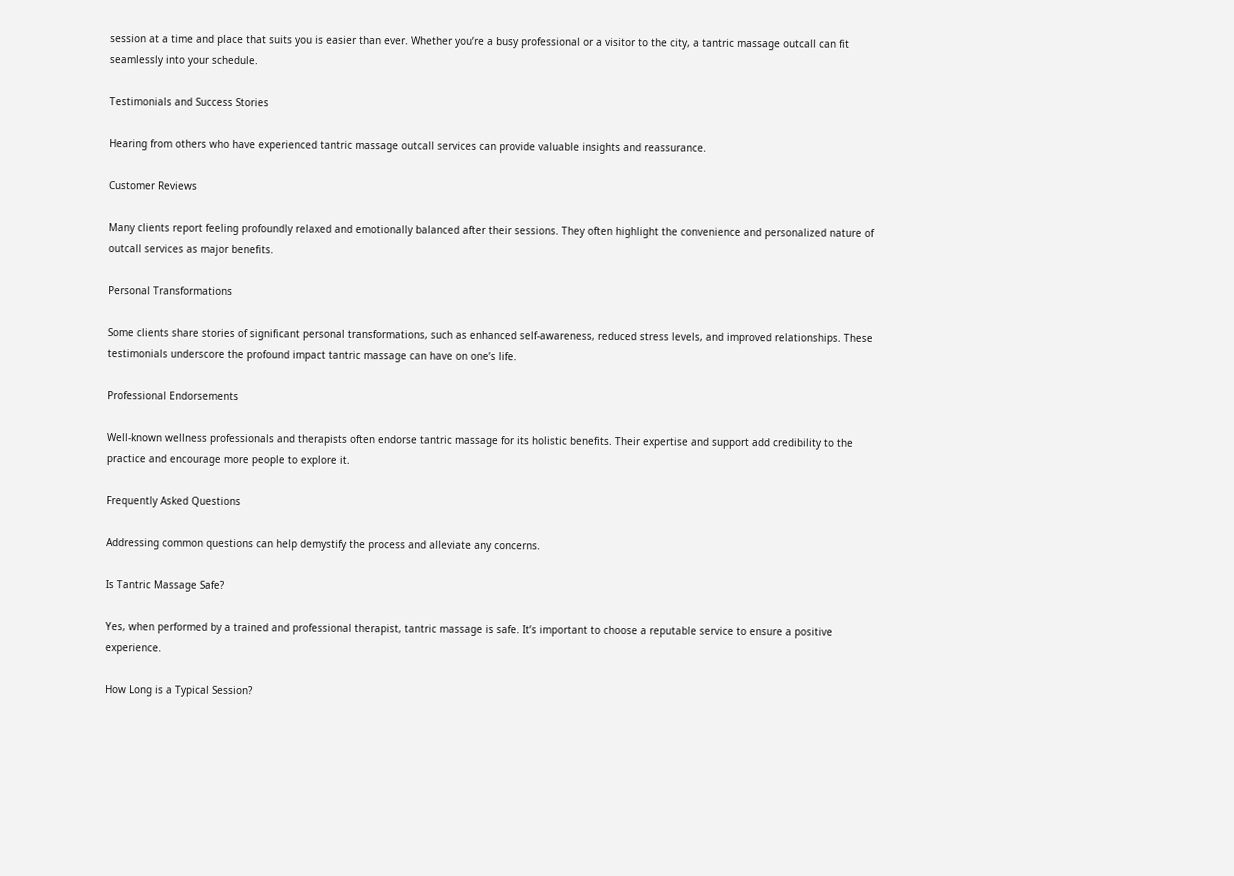session at a time and place that suits you is easier than ever. Whether you’re a busy professional or a visitor to the city, a tantric massage outcall can fit seamlessly into your schedule.

Testimonials and Success Stories

Hearing from others who have experienced tantric massage outcall services can provide valuable insights and reassurance.

Customer Reviews

Many clients report feeling profoundly relaxed and emotionally balanced after their sessions. They often highlight the convenience and personalized nature of outcall services as major benefits.

Personal Transformations

Some clients share stories of significant personal transformations, such as enhanced self-awareness, reduced stress levels, and improved relationships. These testimonials underscore the profound impact tantric massage can have on one’s life.

Professional Endorsements

Well-known wellness professionals and therapists often endorse tantric massage for its holistic benefits. Their expertise and support add credibility to the practice and encourage more people to explore it.

Frequently Asked Questions

Addressing common questions can help demystify the process and alleviate any concerns.

Is Tantric Massage Safe?

Yes, when performed by a trained and professional therapist, tantric massage is safe. It’s important to choose a reputable service to ensure a positive experience.

How Long is a Typical Session?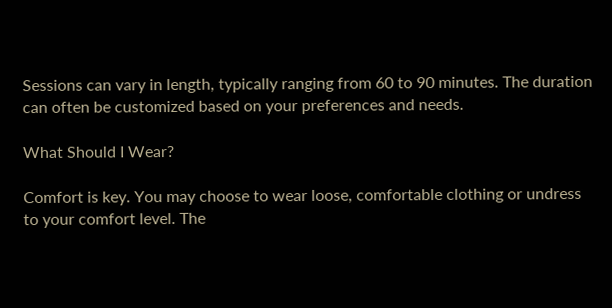Sessions can vary in length, typically ranging from 60 to 90 minutes. The duration can often be customized based on your preferences and needs.

What Should I Wear?

Comfort is key. You may choose to wear loose, comfortable clothing or undress to your comfort level. The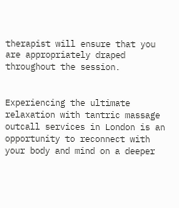therapist will ensure that you are appropriately draped throughout the session.


Experiencing the ultimate relaxation with tantric massage outcall services in London is an opportunity to reconnect with your body and mind on a deeper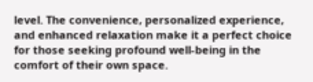level. The convenience, personalized experience, and enhanced relaxation make it a perfect choice for those seeking profound well-being in the comfort of their own space.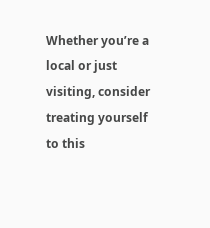Whether you’re a local or just visiting, consider treating yourself to this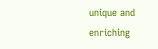unique and enriching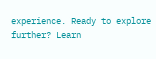experience. Ready to explore further? Learn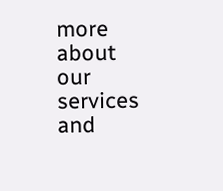more about our services and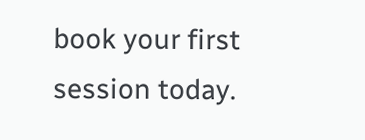book your first session today.